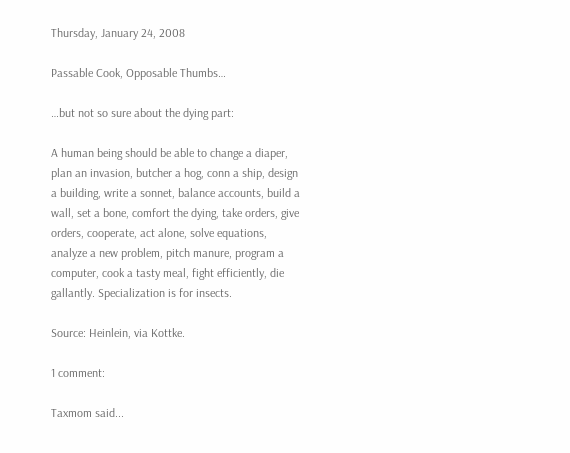Thursday, January 24, 2008

Passable Cook, Opposable Thumbs…

…but not so sure about the dying part:

A human being should be able to change a diaper, plan an invasion, butcher a hog, conn a ship, design a building, write a sonnet, balance accounts, build a wall, set a bone, comfort the dying, take orders, give orders, cooperate, act alone, solve equations, analyze a new problem, pitch manure, program a computer, cook a tasty meal, fight efficiently, die gallantly. Specialization is for insects.

Source: Heinlein, via Kottke.

1 comment:

Taxmom said...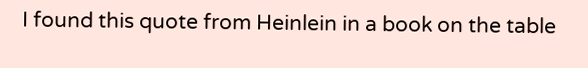I found this quote from Heinlein in a book on the table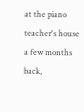at the piano teacher's house a few months back,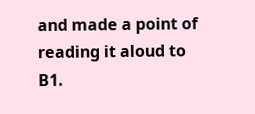and made a point of reading it aloud to B1.